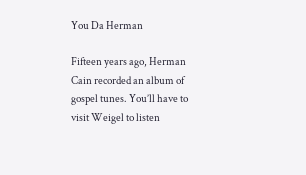You Da Herman

Fifteen years ago, Herman Cain recorded an album of gospel tunes. You’ll have to visit Weigel to listen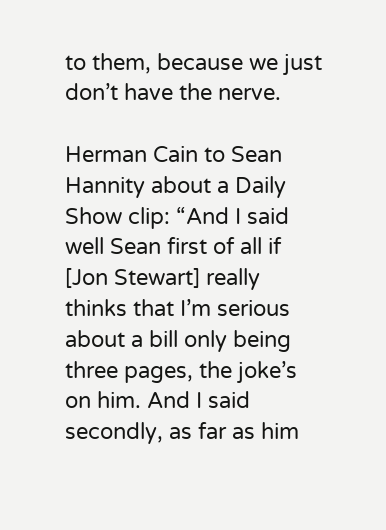to them, because we just don’t have the nerve.

Herman Cain to Sean Hannity about a Daily Show clip: “And I said well Sean first of all if [Jon Stewart] really thinks that I’m serious about a bill only being three pages, the joke’s on him. And I said secondly, as far as him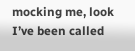mocking me, look I’ve been called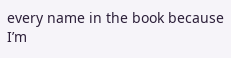every name in the book because I’m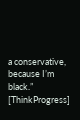a conservative, because I’m black.” [ThinkProgress]